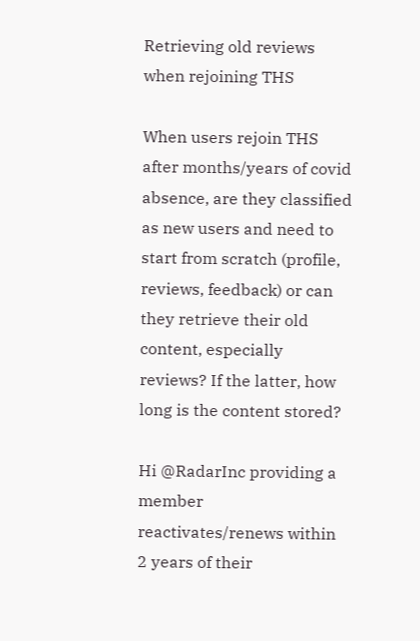Retrieving old reviews when rejoining THS

When users rejoin THS after months/years of covid absence, are they classified as new users and need to start from scratch (profile, reviews, feedback) or can they retrieve their old content, especially reviews? If the latter, how long is the content stored?

Hi @RadarInc providing a member reactivates/renews within 2 years of their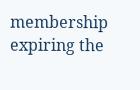membership expiring the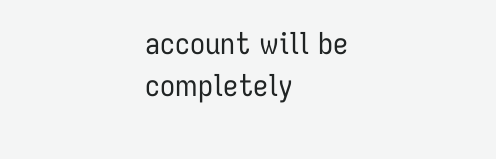account will be completely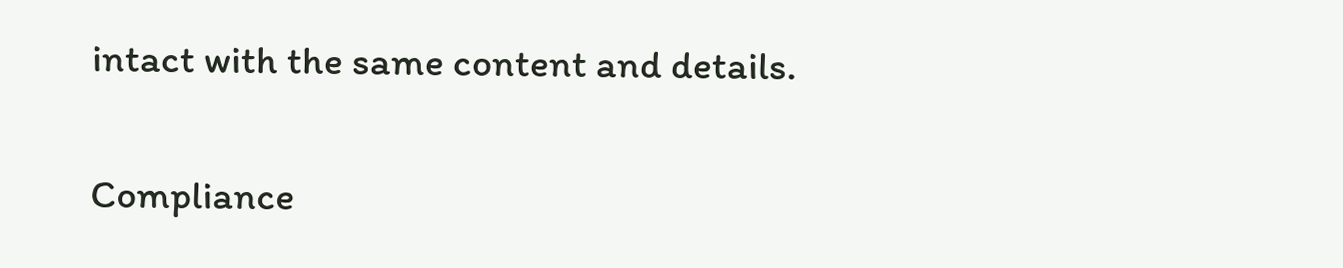intact with the same content and details.

Compliance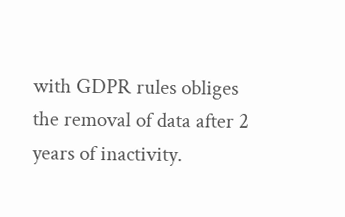with GDPR rules obliges the removal of data after 2 years of inactivity.